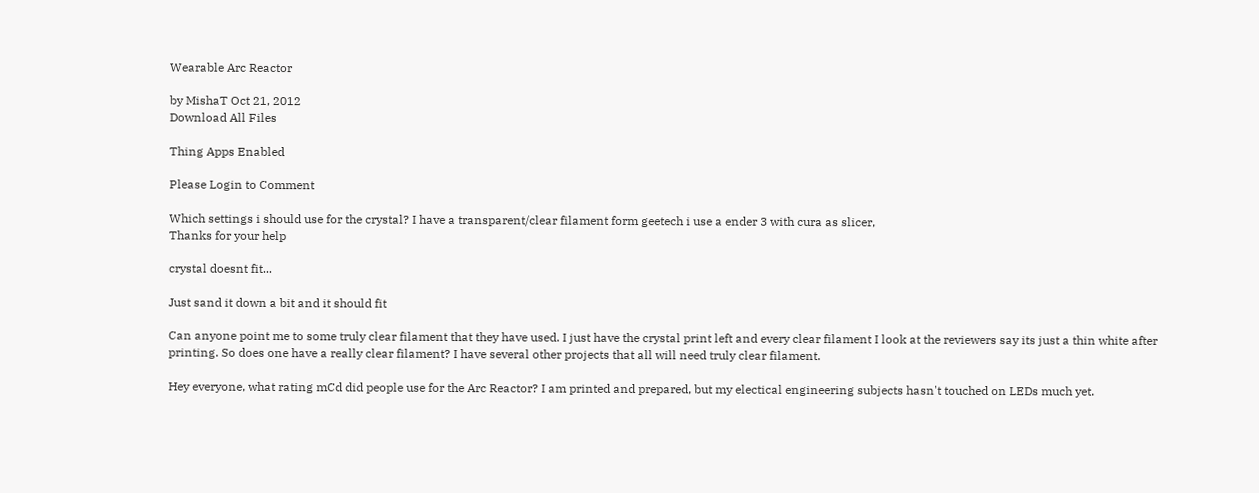Wearable Arc Reactor

by MishaT Oct 21, 2012
Download All Files

Thing Apps Enabled

Please Login to Comment

Which settings i should use for the crystal? I have a transparent/clear filament form geetech i use a ender 3 with cura as slicer,
Thanks for your help

crystal doesnt fit...

Just sand it down a bit and it should fit

Can anyone point me to some truly clear filament that they have used. I just have the crystal print left and every clear filament I look at the reviewers say its just a thin white after printing. So does one have a really clear filament? I have several other projects that all will need truly clear filament.

Hey everyone, what rating mCd did people use for the Arc Reactor? I am printed and prepared, but my electical engineering subjects hasn't touched on LEDs much yet.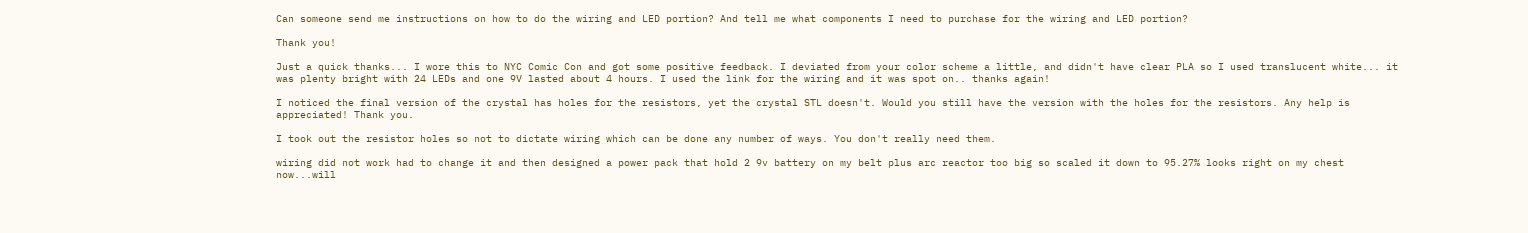Can someone send me instructions on how to do the wiring and LED portion? And tell me what components I need to purchase for the wiring and LED portion?

Thank you!

Just a quick thanks... I wore this to NYC Comic Con and got some positive feedback. I deviated from your color scheme a little, and didn't have clear PLA so I used translucent white... it was plenty bright with 24 LEDs and one 9V lasted about 4 hours. I used the link for the wiring and it was spot on.. thanks again!

I noticed the final version of the crystal has holes for the resistors, yet the crystal STL doesn't. Would you still have the version with the holes for the resistors. Any help is appreciated! Thank you.

I took out the resistor holes so not to dictate wiring which can be done any number of ways. You don't really need them.

wiring did not work had to change it and then designed a power pack that hold 2 9v battery on my belt plus arc reactor too big so scaled it down to 95.27% looks right on my chest now...will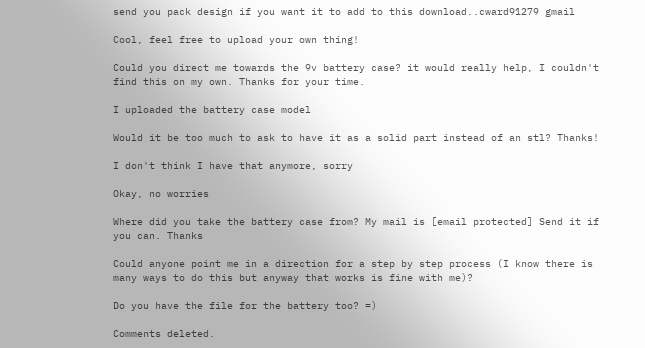send you pack design if you want it to add to this download..cward91279 gmail

Cool, feel free to upload your own thing!

Could you direct me towards the 9v battery case? it would really help, I couldn't find this on my own. Thanks for your time.

I uploaded the battery case model

Would it be too much to ask to have it as a solid part instead of an stl? Thanks!

I don't think I have that anymore, sorry

Okay, no worries

Where did you take the battery case from? My mail is [email protected] Send it if you can. Thanks

Could anyone point me in a direction for a step by step process (I know there is many ways to do this but anyway that works is fine with me)?

Do you have the file for the battery too? =)

Comments deleted.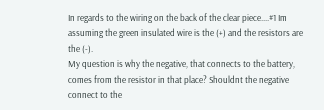In regards to the wiring on the back of the clear piece....#1 Im assuming the green insulated wire is the (+) and the resistors are the (-).
My question is why the negative, that connects to the battery, comes from the resistor in that place? Shouldnt the negative connect to the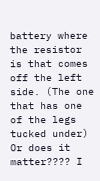battery where the resistor is that comes off the left side. (The one that has one of the legs tucked under) Or does it matter???? I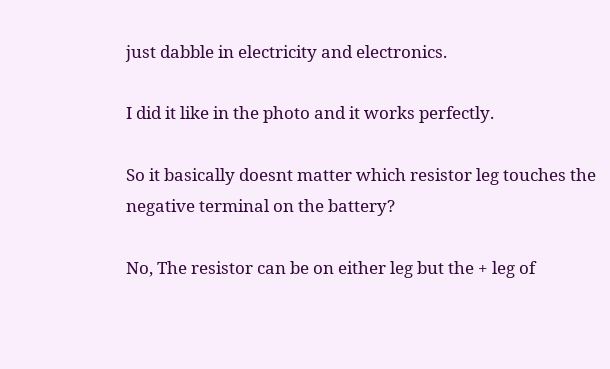just dabble in electricity and electronics.

I did it like in the photo and it works perfectly.

So it basically doesnt matter which resistor leg touches the negative terminal on the battery?

No, The resistor can be on either leg but the + leg of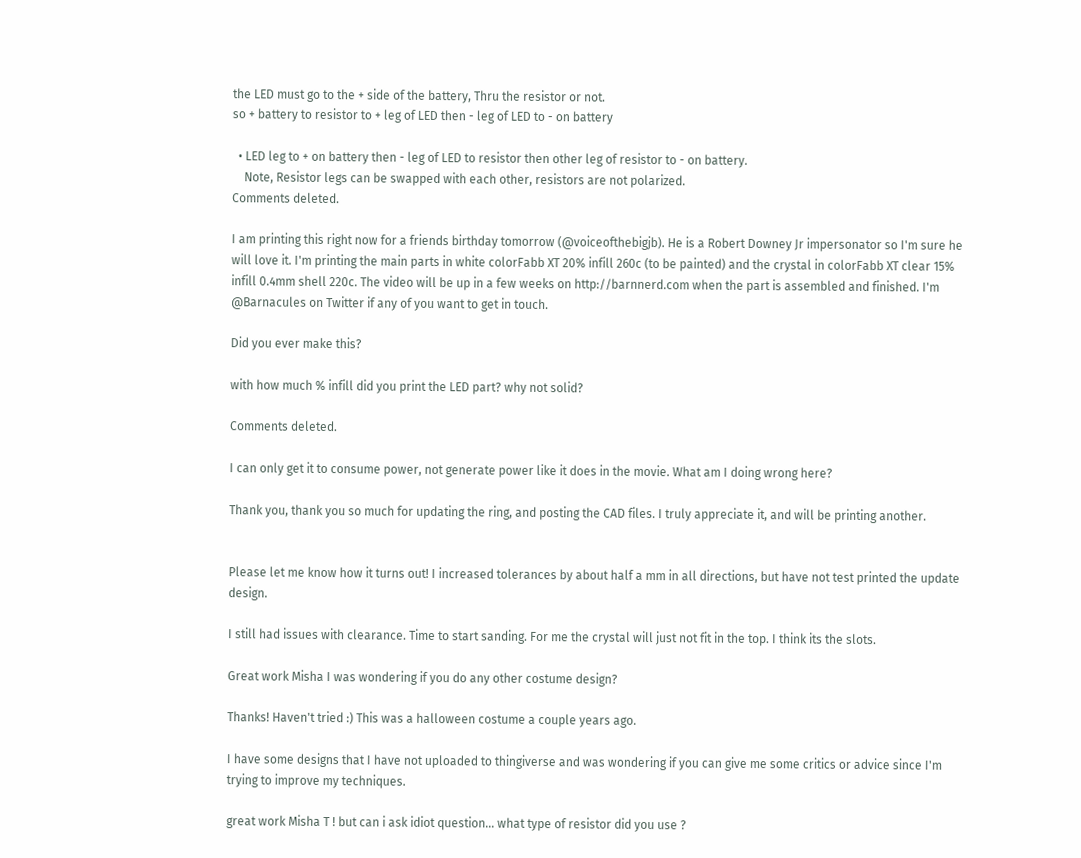the LED must go to the + side of the battery, Thru the resistor or not.
so + battery to resistor to + leg of LED then - leg of LED to - on battery

  • LED leg to + on battery then - leg of LED to resistor then other leg of resistor to - on battery.
    Note, Resistor legs can be swapped with each other, resistors are not polarized.
Comments deleted.

I am printing this right now for a friends birthday tomorrow (@voiceofthebigjb). He is a Robert Downey Jr impersonator so I'm sure he will love it. I'm printing the main parts in white colorFabb XT 20% infill 260c (to be painted) and the crystal in colorFabb XT clear 15% infill 0.4mm shell 220c. The video will be up in a few weeks on http://barnnerd.com when the part is assembled and finished. I'm @Barnacules on Twitter if any of you want to get in touch.

Did you ever make this?

with how much % infill did you print the LED part? why not solid?

Comments deleted.

I can only get it to consume power, not generate power like it does in the movie. What am I doing wrong here?

Thank you, thank you so much for updating the ring, and posting the CAD files. I truly appreciate it, and will be printing another.


Please let me know how it turns out! I increased tolerances by about half a mm in all directions, but have not test printed the update design.

I still had issues with clearance. Time to start sanding. For me the crystal will just not fit in the top. I think its the slots.

Great work Misha I was wondering if you do any other costume design?

Thanks! Haven't tried :) This was a halloween costume a couple years ago.

I have some designs that I have not uploaded to thingiverse and was wondering if you can give me some critics or advice since I'm trying to improve my techniques.

great work Misha T ! but can i ask idiot question... what type of resistor did you use ?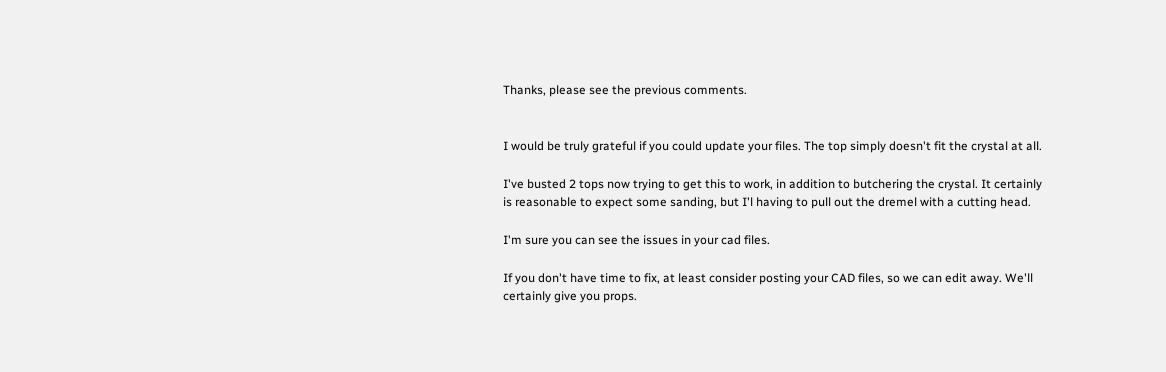Thanks, please see the previous comments.


I would be truly grateful if you could update your files. The top simply doesn't fit the crystal at all.

I've busted 2 tops now trying to get this to work, in addition to butchering the crystal. It certainly is reasonable to expect some sanding, but I'l having to pull out the dremel with a cutting head.

I'm sure you can see the issues in your cad files.

If you don't have time to fix, at least consider posting your CAD files, so we can edit away. We'll certainly give you props.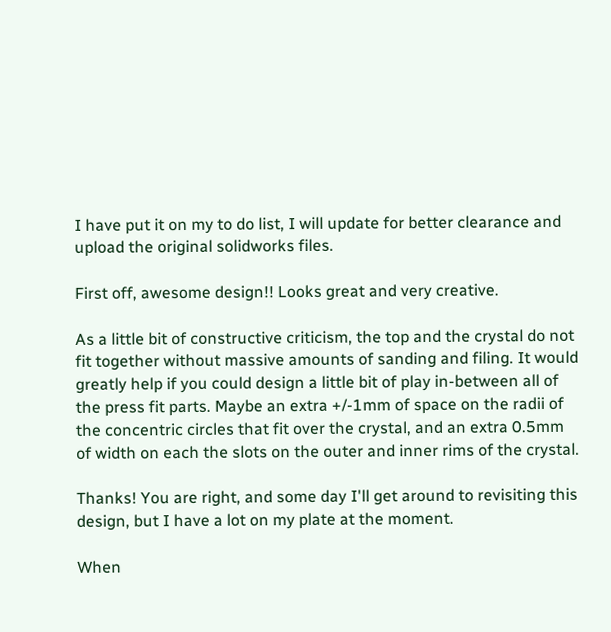I have put it on my to do list, I will update for better clearance and upload the original solidworks files.

First off, awesome design!! Looks great and very creative.

As a little bit of constructive criticism, the top and the crystal do not fit together without massive amounts of sanding and filing. It would greatly help if you could design a little bit of play in-between all of the press fit parts. Maybe an extra +/-1mm of space on the radii of the concentric circles that fit over the crystal, and an extra 0.5mm of width on each the slots on the outer and inner rims of the crystal.

Thanks! You are right, and some day I'll get around to revisiting this design, but I have a lot on my plate at the moment.

When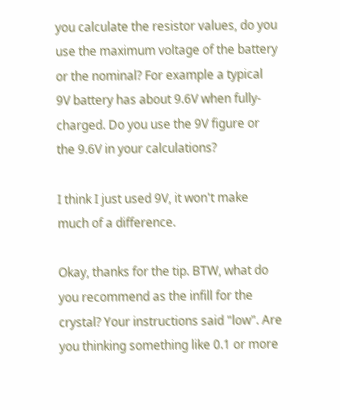you calculate the resistor values, do you use the maximum voltage of the battery or the nominal? For example a typical 9V battery has about 9.6V when fully-charged. Do you use the 9V figure or the 9.6V in your calculations?

I think I just used 9V, it won't make much of a difference.

Okay, thanks for the tip. BTW, what do you recommend as the infill for the crystal? Your instructions said "low". Are you thinking something like 0.1 or more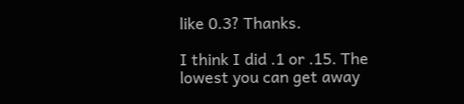like 0.3? Thanks.

I think I did .1 or .15. The lowest you can get away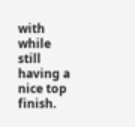with while still having a nice top finish.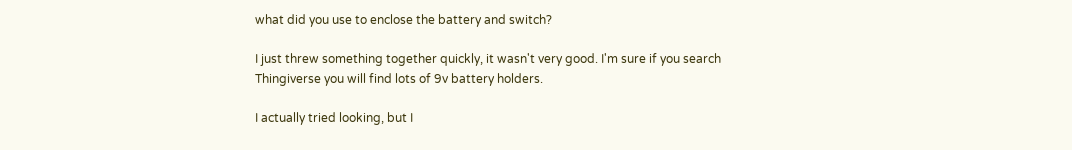what did you use to enclose the battery and switch?

I just threw something together quickly, it wasn't very good. I'm sure if you search Thingiverse you will find lots of 9v battery holders.

I actually tried looking, but I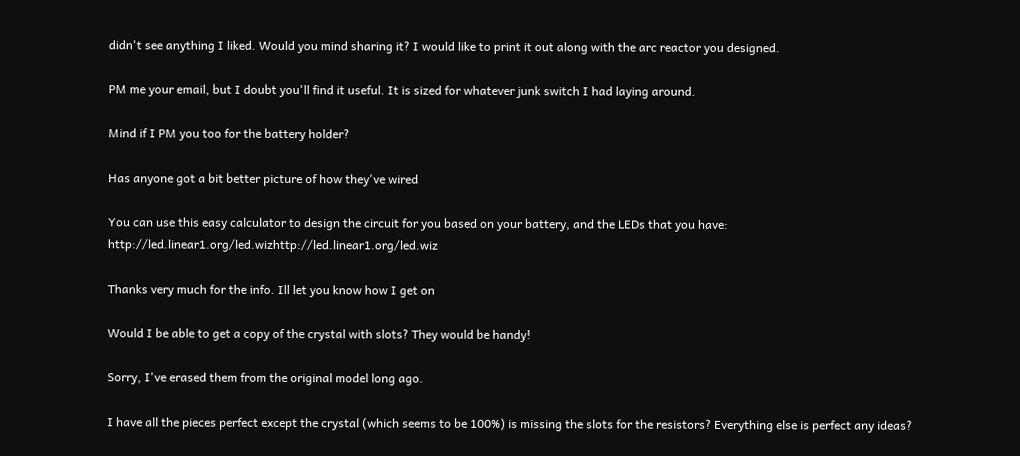didn't see anything I liked. Would you mind sharing it? I would like to print it out along with the arc reactor you designed.

PM me your email, but I doubt you'll find it useful. It is sized for whatever junk switch I had laying around.

Mind if I PM you too for the battery holder?

Has anyone got a bit better picture of how they've wired

You can use this easy calculator to design the circuit for you based on your battery, and the LEDs that you have: http://led.linear1.org/led.wizhttp://led.linear1.org/led.wiz

Thanks very much for the info. Ill let you know how I get on

Would I be able to get a copy of the crystal with slots? They would be handy!

Sorry, I've erased them from the original model long ago.

I have all the pieces perfect except the crystal (which seems to be 100%) is missing the slots for the resistors? Everything else is perfect any ideas?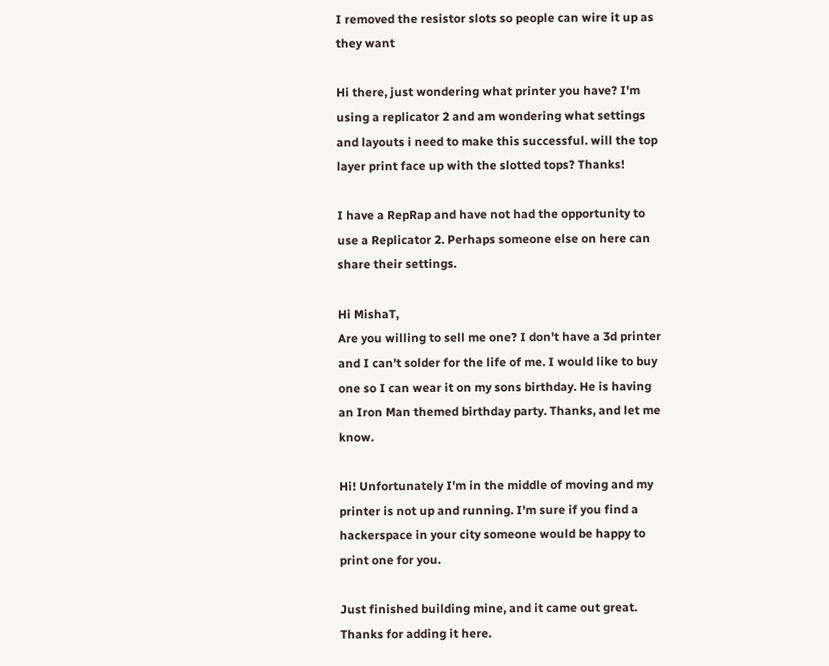I removed the resistor slots so people can wire it up as they want

Hi there, just wondering what printer you have? I'm using a replicator 2 and am wondering what settings and layouts i need to make this successful. will the top layer print face up with the slotted tops? Thanks!

I have a RepRap and have not had the opportunity to use a Replicator 2. Perhaps someone else on here can share their settings.

Hi MishaT,
Are you willing to sell me one? I don't have a 3d printer and I can't solder for the life of me. I would like to buy one so I can wear it on my sons birthday. He is having an Iron Man themed birthday party. Thanks, and let me know.

Hi! Unfortunately I'm in the middle of moving and my printer is not up and running. I'm sure if you find a hackerspace in your city someone would be happy to print one for you.

Just finished building mine, and it came out great. Thanks for adding it here.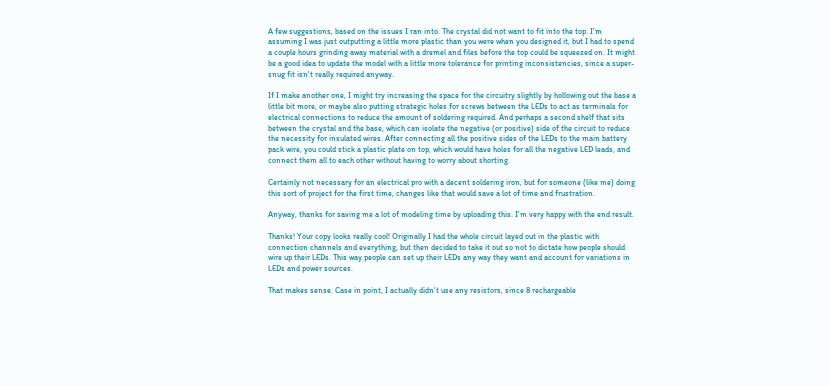A few suggestions, based on the issues I ran into. The crystal did not want to fit into the top. I'm assuming I was just outputting a little more plastic than you were when you designed it, but I had to spend a couple hours grinding away material with a dremel and files before the top could be squeezed on. It might be a good idea to update the model with a little more tolerance for printing inconsistencies, since a super-snug fit isn't really required anyway.

If I make another one, I might try increasing the space for the circuitry slightly by hollowing out the base a little bit more, or maybe also putting strategic holes for screws between the LEDs to act as terminals for electrical connections to reduce the amount of soldering required. And perhaps a second shelf that sits between the crystal and the base, which can isolate the negative (or positive) side of the circuit to reduce the necessity for insulated wires. After connecting all the positive sides of the LEDs to the main battery pack wire, you could stick a plastic plate on top, which would have holes for all the negative LED leads, and connect them all to each other without having to worry about shorting.

Certainly not necessary for an electrical pro with a decent soldering iron, but for someone (like me) doing this sort of project for the first time, changes like that would save a lot of time and frustration.

Anyway, thanks for saving me a lot of modeling time by uploading this. I'm very happy with the end result.

Thanks! Your copy looks really cool! Originally I had the whole circuit layed out in the plastic with connection channels and everything, but then decided to take it out so not to dictate how people should wire up their LEDs. This way people can set up their LEDs any way they want and account for variations in LEDs and power sources.

That makes sense. Case in point, I actually didn't use any resistors, since 8 rechargeable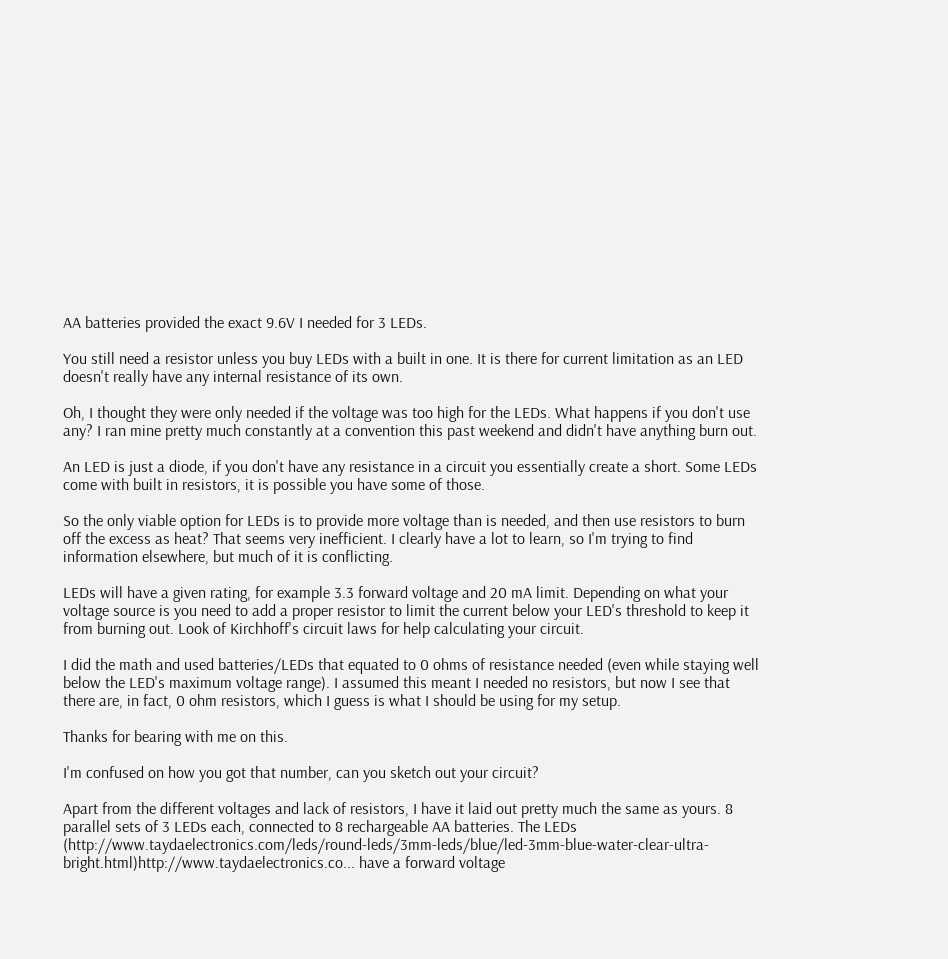AA batteries provided the exact 9.6V I needed for 3 LEDs.

You still need a resistor unless you buy LEDs with a built in one. It is there for current limitation as an LED doesn't really have any internal resistance of its own.

Oh, I thought they were only needed if the voltage was too high for the LEDs. What happens if you don't use any? I ran mine pretty much constantly at a convention this past weekend and didn't have anything burn out.

An LED is just a diode, if you don't have any resistance in a circuit you essentially create a short. Some LEDs come with built in resistors, it is possible you have some of those.

So the only viable option for LEDs is to provide more voltage than is needed, and then use resistors to burn off the excess as heat? That seems very inefficient. I clearly have a lot to learn, so I'm trying to find information elsewhere, but much of it is conflicting.

LEDs will have a given rating, for example 3.3 forward voltage and 20 mA limit. Depending on what your voltage source is you need to add a proper resistor to limit the current below your LED's threshold to keep it from burning out. Look of Kirchhoff's circuit laws for help calculating your circuit.

I did the math and used batteries/LEDs that equated to 0 ohms of resistance needed (even while staying well below the LED's maximum voltage range). I assumed this meant I needed no resistors, but now I see that there are, in fact, 0 ohm resistors, which I guess is what I should be using for my setup.

Thanks for bearing with me on this.

I'm confused on how you got that number, can you sketch out your circuit?

Apart from the different voltages and lack of resistors, I have it laid out pretty much the same as yours. 8 parallel sets of 3 LEDs each, connected to 8 rechargeable AA batteries. The LEDs (http://www.taydaelectronics.com/leds/round-leds/3mm-leds/blue/led-3mm-blue-water-clear-ultra-bright.html)http://www.taydaelectronics.co... have a forward voltage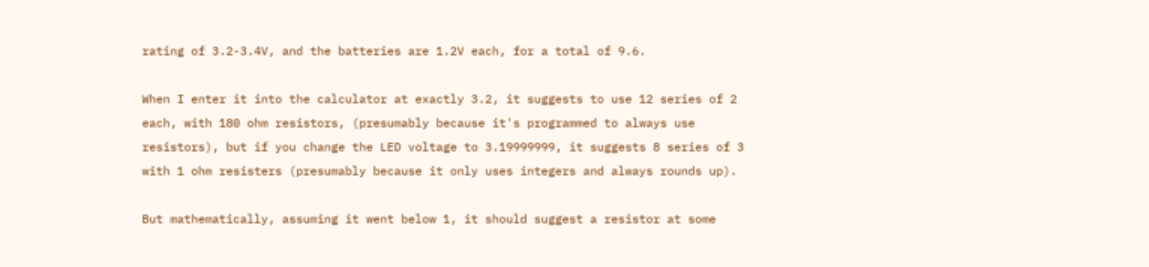rating of 3.2-3.4V, and the batteries are 1.2V each, for a total of 9.6.

When I enter it into the calculator at exactly 3.2, it suggests to use 12 series of 2 each, with 180 ohm resistors, (presumably because it's programmed to always use resistors), but if you change the LED voltage to 3.19999999, it suggests 8 series of 3 with 1 ohm resisters (presumably because it only uses integers and always rounds up).

But mathematically, assuming it went below 1, it should suggest a resistor at some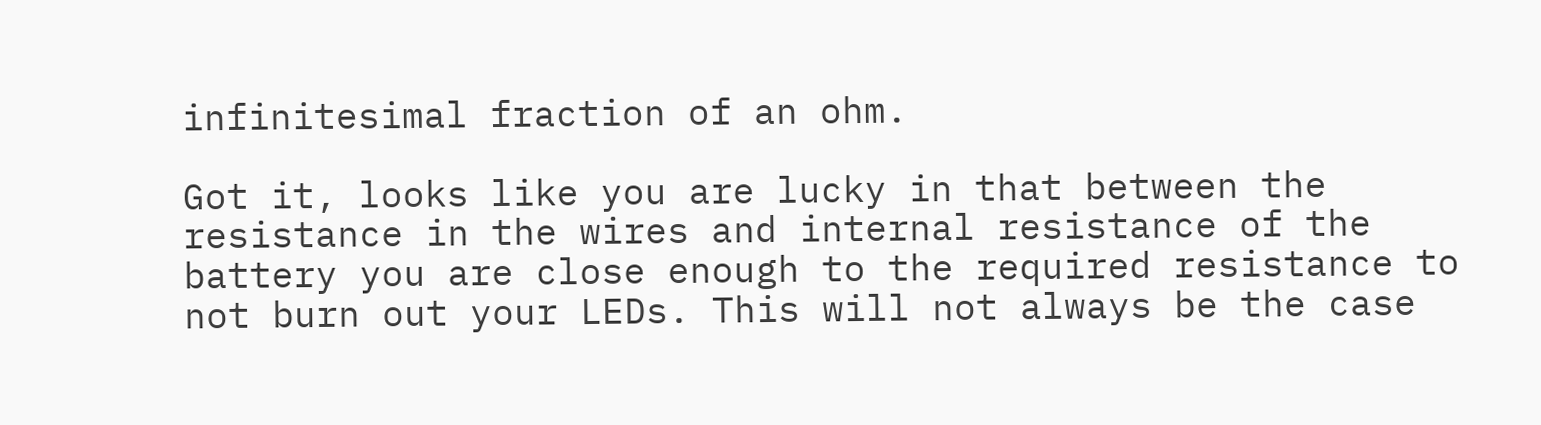infinitesimal fraction of an ohm.

Got it, looks like you are lucky in that between the resistance in the wires and internal resistance of the battery you are close enough to the required resistance to not burn out your LEDs. This will not always be the case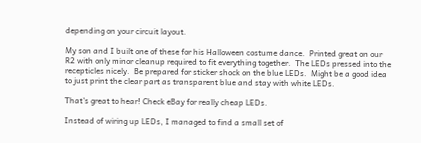depending on your circuit layout.

My son and I built one of these for his Halloween costume dance.  Printed great on our R2 with only minor cleanup required to fit everything together.  The LEDs pressed into the recepticles nicely.  Be prepared for sticker shock on the blue LEDs.  Might be a good idea to just print the clear part as transparent blue and stay with white LEDs.

That's great to hear! Check eBay for really cheap LEDs.

Instead of wiring up LEDs, I managed to find a small set of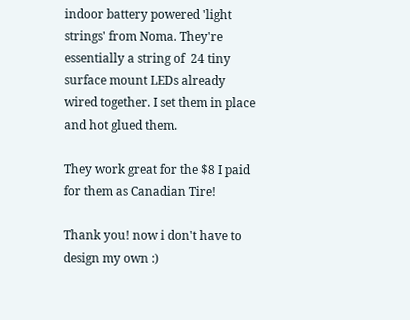indoor battery powered 'light strings' from Noma. They're essentially a string of  24 tiny surface mount LEDs already wired together. I set them in place and hot glued them.

They work great for the $8 I paid for them as Canadian Tire!

Thank you! now i don't have to design my own :)